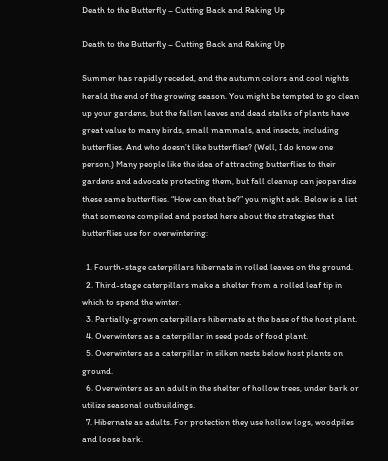Death to the Butterfly – Cutting Back and Raking Up

Death to the Butterfly – Cutting Back and Raking Up

Summer has rapidly receded, and the autumn colors and cool nights herald the end of the growing season. You might be tempted to go clean up your gardens, but the fallen leaves and dead stalks of plants have great value to many birds, small mammals, and insects, including butterflies. And who doesn’t like butterflies? (Well, I do know one person.) Many people like the idea of attracting butterflies to their gardens and advocate protecting them, but fall cleanup can jeopardize these same butterflies. “How can that be?” you might ask. Below is a list that someone compiled and posted here about the strategies that butterflies use for overwintering:

  1. Fourth-stage caterpillars hibernate in rolled leaves on the ground.
  2. Third-stage caterpillars make a shelter from a rolled leaf tip in which to spend the winter.
  3. Partially-grown caterpillars hibernate at the base of the host plant.
  4. Overwinters as a caterpillar in seed pods of food plant.
  5. Overwinters as a caterpillar in silken nests below host plants on ground.
  6. Overwinters as an adult in the shelter of hollow trees, under bark or utilize seasonal outbuildings.
  7. Hibernate as adults. For protection they use hollow logs, woodpiles and loose bark.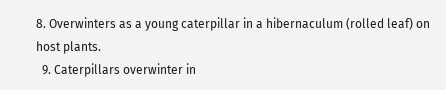8. Overwinters as a young caterpillar in a hibernaculum (rolled leaf) on host plants.
  9. Caterpillars overwinter in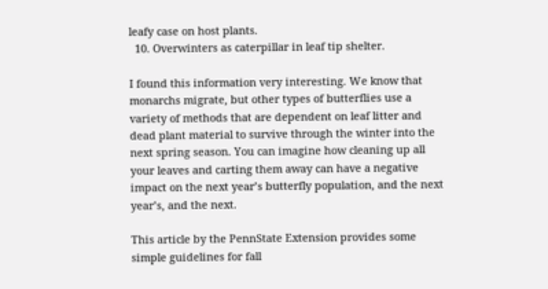leafy case on host plants.
  10. Overwinters as caterpillar in leaf tip shelter.

I found this information very interesting. We know that monarchs migrate, but other types of butterflies use a variety of methods that are dependent on leaf litter and dead plant material to survive through the winter into the next spring season. You can imagine how cleaning up all your leaves and carting them away can have a negative impact on the next year’s butterfly population, and the next year’s, and the next.

This article by the PennState Extension provides some simple guidelines for fall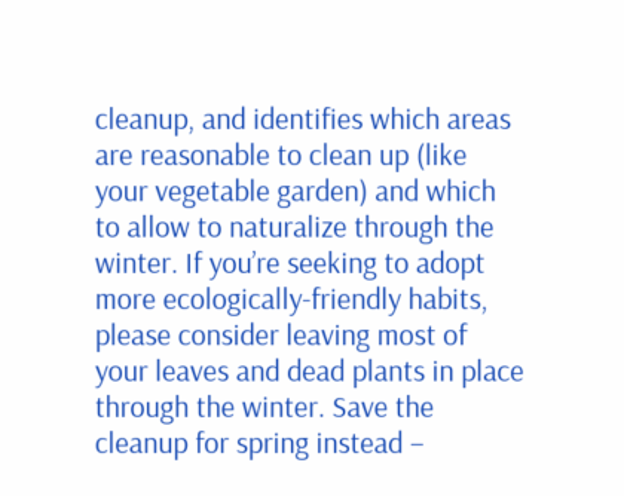cleanup, and identifies which areas are reasonable to clean up (like your vegetable garden) and which to allow to naturalize through the winter. If you’re seeking to adopt more ecologically-friendly habits, please consider leaving most of your leaves and dead plants in place through the winter. Save the cleanup for spring instead –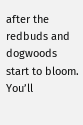after the redbuds and dogwoods start to bloom. You’ll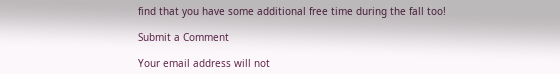find that you have some additional free time during the fall too!

Submit a Comment

Your email address will not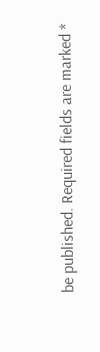be published. Required fields are marked *